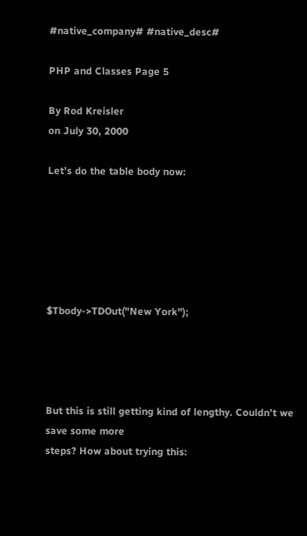#native_company# #native_desc#

PHP and Classes Page 5

By Rod Kreisler
on July 30, 2000

Let’s do the table body now:






$Tbody->TDOut("New York");




But this is still getting kind of lengthy. Couldn’t we save some more
steps? How about trying this: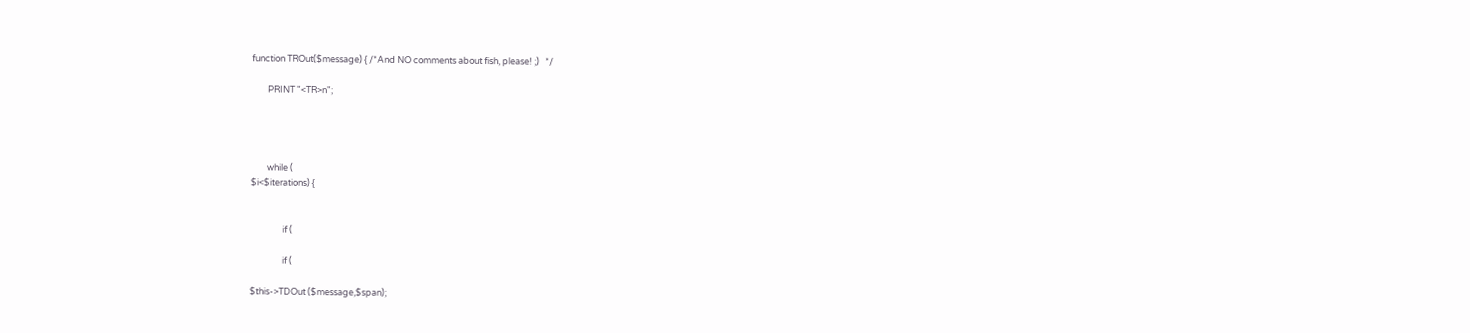function TROut($message) { /*And NO comments about fish, please! ;)   */

        PRINT "<TR>n";




        while (
$i<$iterations) {


                if (

                if (

$this->TDOut ($message,$span);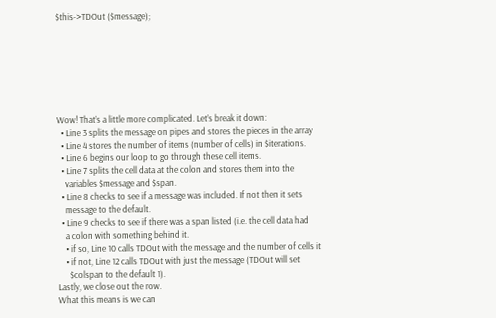$this->TDOut ($message);







Wow! That’s a little more complicated. Let’s break it down:
  • Line 3 splits the message on pipes and stores the pieces in the array
  • Line 4 stores the number of items (number of cells) in $iterations.
  • Line 6 begins our loop to go through these cell items.
  • Line 7 splits the cell data at the colon and stores them into the
    variables $message and $span.
  • Line 8 checks to see if a message was included. If not then it sets
    message to the default.
  • Line 9 checks to see if there was a span listed (i.e. the cell data had
    a colon with something behind it.
    • if so, Line 10 calls TDOut with the message and the number of cells it
    • if not, Line 12 calls TDOut with just the message (TDOut will set
      $colspan to the default 1).
Lastly, we close out the row.
What this means is we can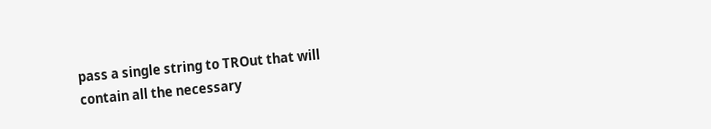pass a single string to TROut that will
contain all the necessary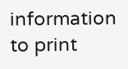information to print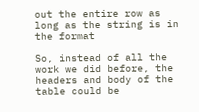out the entire row as
long as the string is in the format

So, instead of all the work we did before, the headers and body of the
table could be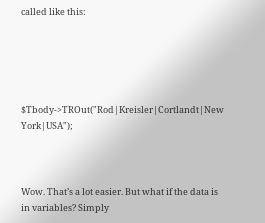called like this:





$Tbody->TROut("Rod|Kreisler|Cortlandt|New York|USA");



Wow. That’s a lot easier. But what if the data is in variables? Simply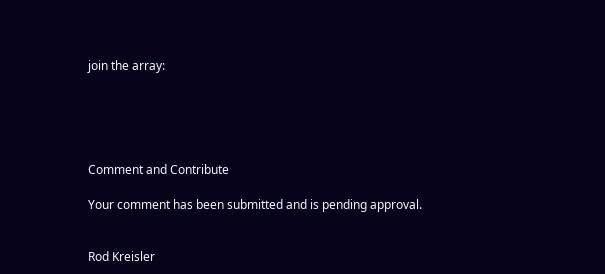join the array:





Comment and Contribute

Your comment has been submitted and is pending approval.


Rod Kreisler